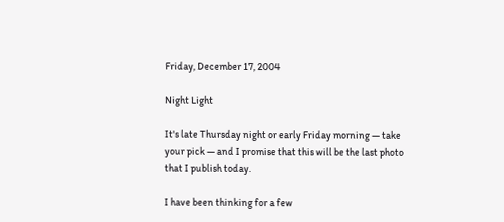Friday, December 17, 2004

Night Light

It's late Thursday night or early Friday morning — take your pick — and I promise that this will be the last photo that I publish today.

I have been thinking for a few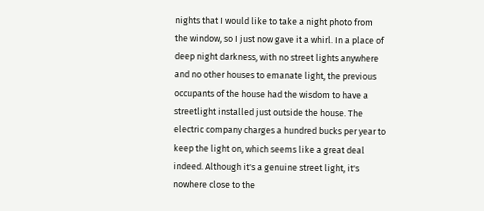nights that I would like to take a night photo from the window, so I just now gave it a whirl. In a place of deep night darkness, with no street lights anywhere and no other houses to emanate light, the previous occupants of the house had the wisdom to have a streetlight installed just outside the house. The electric company charges a hundred bucks per year to keep the light on, which seems like a great deal indeed. Although it's a genuine street light, it's nowhere close to the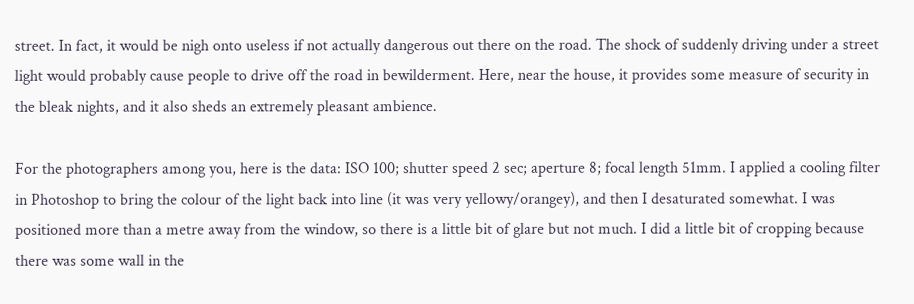street. In fact, it would be nigh onto useless if not actually dangerous out there on the road. The shock of suddenly driving under a street light would probably cause people to drive off the road in bewilderment. Here, near the house, it provides some measure of security in the bleak nights, and it also sheds an extremely pleasant ambience.

For the photographers among you, here is the data: ISO 100; shutter speed 2 sec; aperture 8; focal length 51mm. I applied a cooling filter in Photoshop to bring the colour of the light back into line (it was very yellowy/orangey), and then I desaturated somewhat. I was positioned more than a metre away from the window, so there is a little bit of glare but not much. I did a little bit of cropping because there was some wall in the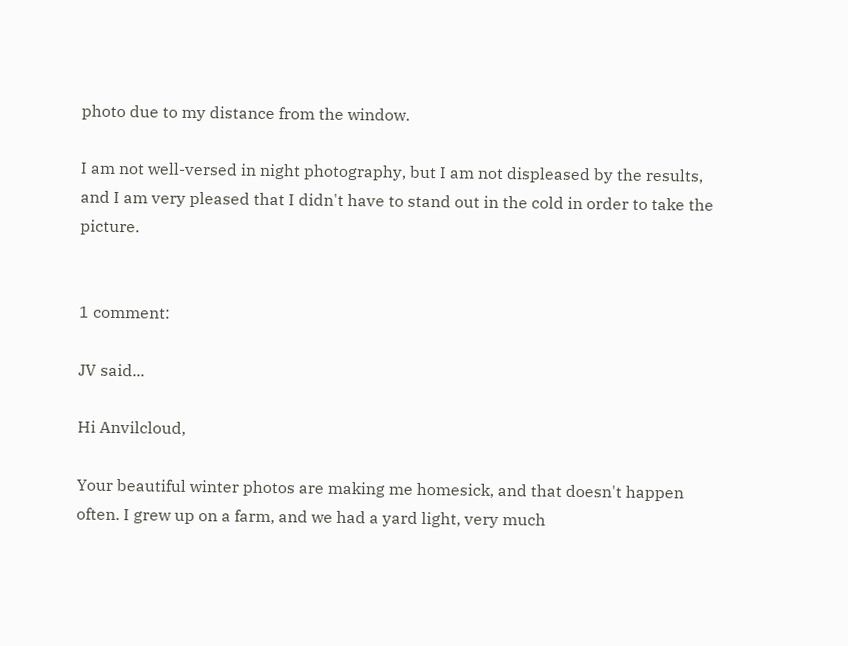photo due to my distance from the window.

I am not well-versed in night photography, but I am not displeased by the results, and I am very pleased that I didn't have to stand out in the cold in order to take the picture.


1 comment:

JV said...

Hi Anvilcloud,

Your beautiful winter photos are making me homesick, and that doesn't happen often. I grew up on a farm, and we had a yard light, very much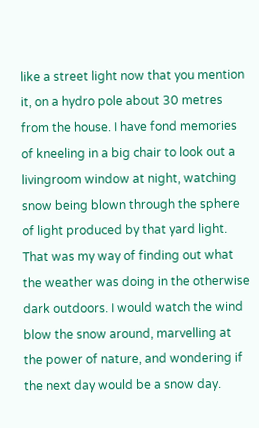like a street light now that you mention it, on a hydro pole about 30 metres from the house. I have fond memories of kneeling in a big chair to look out a livingroom window at night, watching snow being blown through the sphere of light produced by that yard light. That was my way of finding out what the weather was doing in the otherwise dark outdoors. I would watch the wind blow the snow around, marvelling at the power of nature, and wondering if the next day would be a snow day.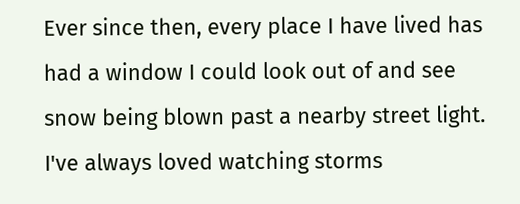Ever since then, every place I have lived has had a window I could look out of and see snow being blown past a nearby street light. I've always loved watching storms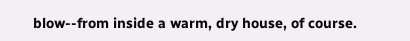blow--from inside a warm, dry house, of course.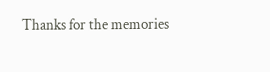Thanks for the memories